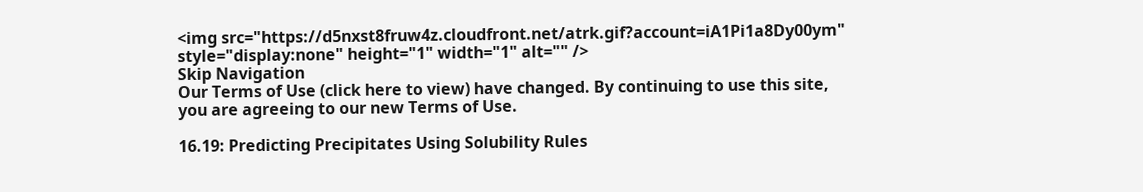<img src="https://d5nxst8fruw4z.cloudfront.net/atrk.gif?account=iA1Pi1a8Dy00ym" style="display:none" height="1" width="1" alt="" />
Skip Navigation
Our Terms of Use (click here to view) have changed. By continuing to use this site, you are agreeing to our new Terms of Use.

16.19: Predicting Precipitates Using Solubility Rules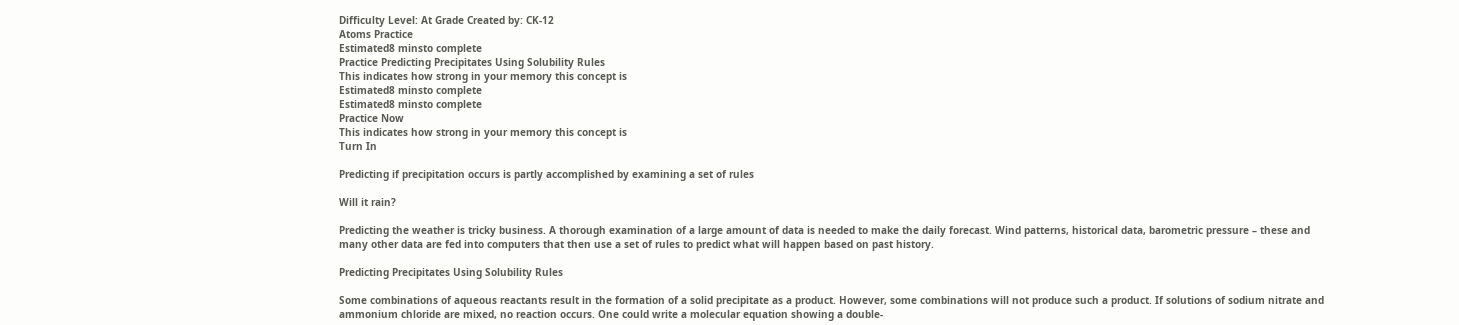Difficulty Level: At Grade Created by: CK-12
Atoms Practice
Estimated8 minsto complete
Practice Predicting Precipitates Using Solubility Rules
This indicates how strong in your memory this concept is
Estimated8 minsto complete
Estimated8 minsto complete
Practice Now
This indicates how strong in your memory this concept is
Turn In

Predicting if precipitation occurs is partly accomplished by examining a set of rules

Will it rain?

Predicting the weather is tricky business. A thorough examination of a large amount of data is needed to make the daily forecast. Wind patterns, historical data, barometric pressure – these and many other data are fed into computers that then use a set of rules to predict what will happen based on past history.

Predicting Precipitates Using Solubility Rules

Some combinations of aqueous reactants result in the formation of a solid precipitate as a product. However, some combinations will not produce such a product. If solutions of sodium nitrate and ammonium chloride are mixed, no reaction occurs. One could write a molecular equation showing a double-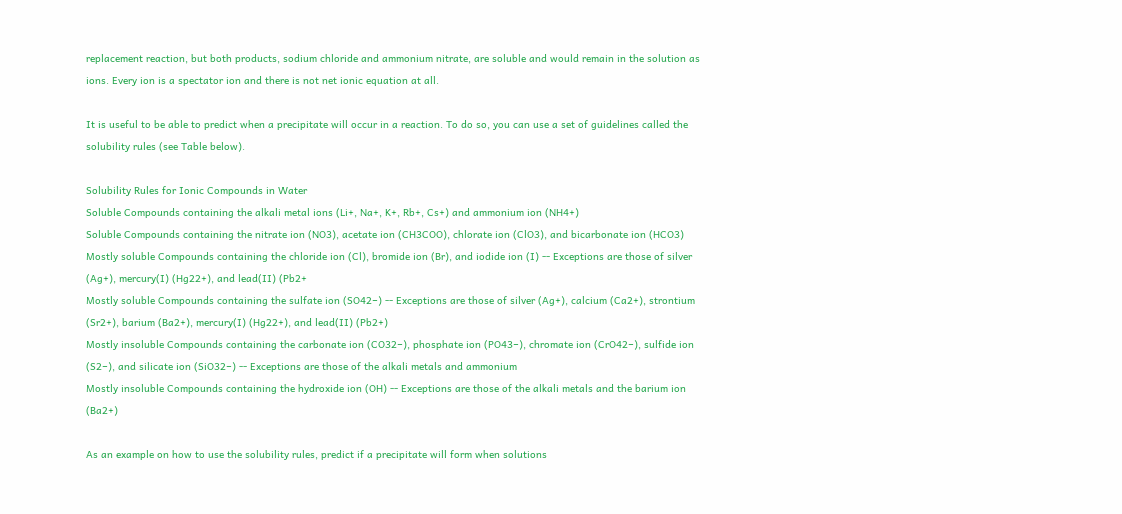replacement reaction, but both products, sodium chloride and ammonium nitrate, are soluble and would remain in the solution as ions. Every ion is a spectator ion and there is not net ionic equation at all.

It is useful to be able to predict when a precipitate will occur in a reaction. To do so, you can use a set of guidelines called the solubility rules (see Table below).

Solubility Rules for Ionic Compounds in Water
Soluble Compounds containing the alkali metal ions (Li+, Na+, K+, Rb+, Cs+) and ammonium ion (NH4+)
Soluble Compounds containing the nitrate ion (NO3), acetate ion (CH3COO), chlorate ion (ClO3), and bicarbonate ion (HCO3)
Mostly soluble Compounds containing the chloride ion (Cl), bromide ion (Br), and iodide ion (I) -- Exceptions are those of silver (Ag+), mercury(I) (Hg22+), and lead(II) (Pb2+
Mostly soluble Compounds containing the sulfate ion (SO42−) -- Exceptions are those of silver (Ag+), calcium (Ca2+), strontium (Sr2+), barium (Ba2+), mercury(I) (Hg22+), and lead(II) (Pb2+)
Mostly insoluble Compounds containing the carbonate ion (CO32−), phosphate ion (PO43−), chromate ion (CrO42−), sulfide ion (S2−), and silicate ion (SiO32−) -- Exceptions are those of the alkali metals and ammonium
Mostly insoluble Compounds containing the hydroxide ion (OH) -- Exceptions are those of the alkali metals and the barium ion (Ba2+)

As an example on how to use the solubility rules, predict if a precipitate will form when solutions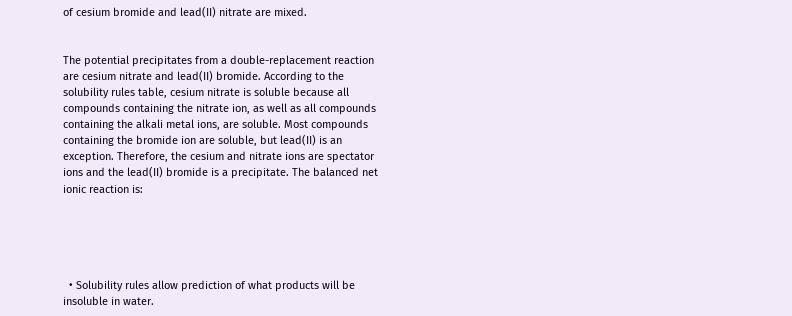of cesium bromide and lead(II) nitrate are mixed.


The potential precipitates from a double-replacement reaction are cesium nitrate and lead(II) bromide. According to the solubility rules table, cesium nitrate is soluble because all compounds containing the nitrate ion, as well as all compounds containing the alkali metal ions, are soluble. Most compounds containing the bromide ion are soluble, but lead(II) is an exception. Therefore, the cesium and nitrate ions are spectator ions and the lead(II) bromide is a precipitate. The balanced net ionic reaction is:





  • Solubility rules allow prediction of what products will be insoluble in water.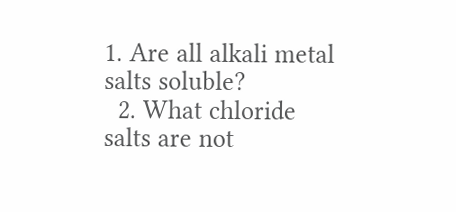1. Are all alkali metal salts soluble?
  2. What chloride salts are not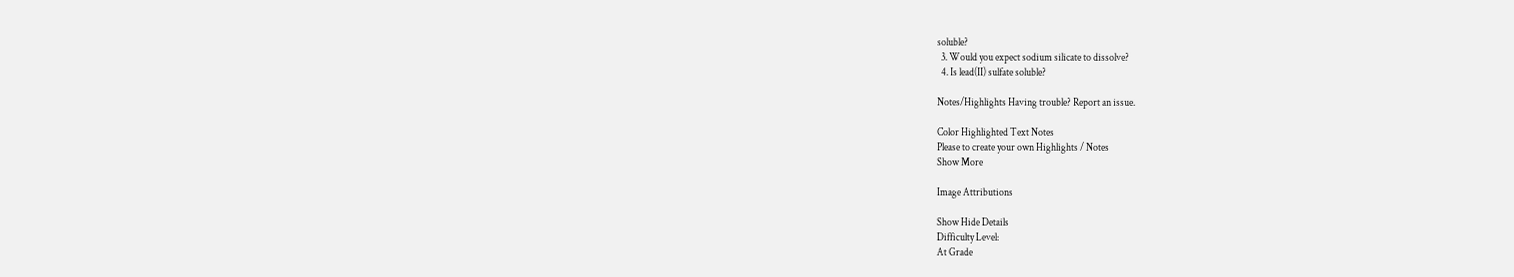soluble?
  3. Would you expect sodium silicate to dissolve?
  4. Is lead(II) sulfate soluble?

Notes/Highlights Having trouble? Report an issue.

Color Highlighted Text Notes
Please to create your own Highlights / Notes
Show More

Image Attributions

Show Hide Details
Difficulty Level:
At Grade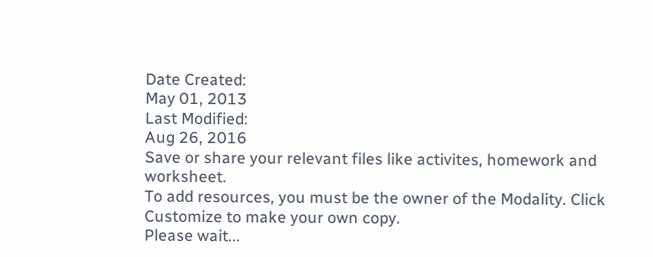Date Created:
May 01, 2013
Last Modified:
Aug 26, 2016
Save or share your relevant files like activites, homework and worksheet.
To add resources, you must be the owner of the Modality. Click Customize to make your own copy.
Please wait...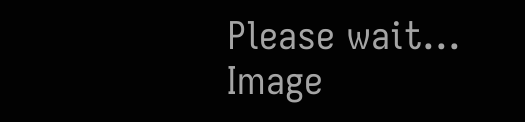Please wait...
Image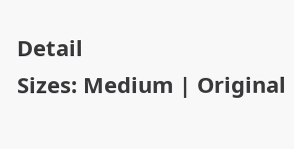Detail
Sizes: Medium | Original